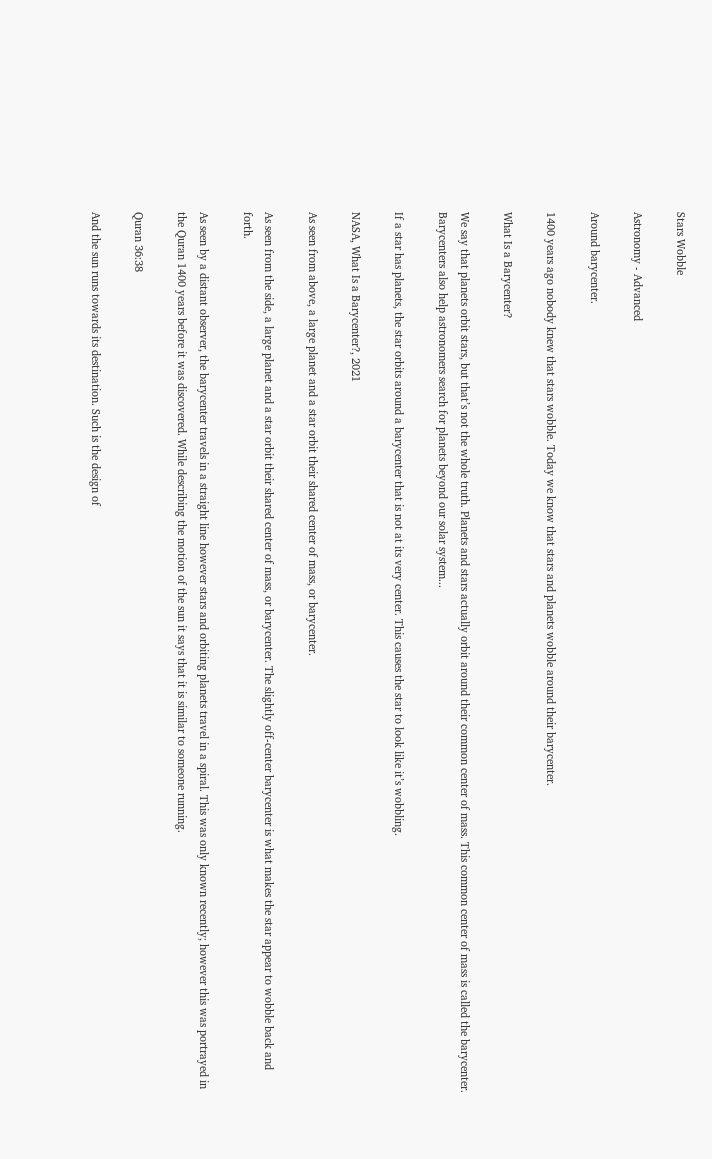Stars Wobble

Astronomy - Advanced

Around barycenter.

1400 years ago nobody knew that stars wobble. Today we know that stars and planets wobble around their barycenter.

What Is a Barycenter?

We say that planets orbit stars, but that’s not the whole truth. Planets and stars actually orbit around their common center of mass. This common center of mass is called the barycenter. Barycenters also help astronomers search for planets beyond our solar system...

If a star has planets, the star orbits around a barycenter that is not at its very center. This causes the star to look like it’s wobbling.

NASA, What Is a Barycenter?, 2021

As seen from above, a large planet and a star orbit their shared center of mass, or barycenter.

As seen from the side, a large planet and a star orbit their shared center of mass, or barycenter. The slightly off-center barycenter is what makes the star appear to wobble back and forth.

As seen by a distant observer, the barycenter travels in a straight line however stars and orbiting planets travel in a spiral. This was only known recently; however this was portrayed in the Quran 1400 years before it was discovered. While describing the motion of the sun it says that it is similar to someone running.

Quran 36:38

And the sun runs towards its destination. Such is the design of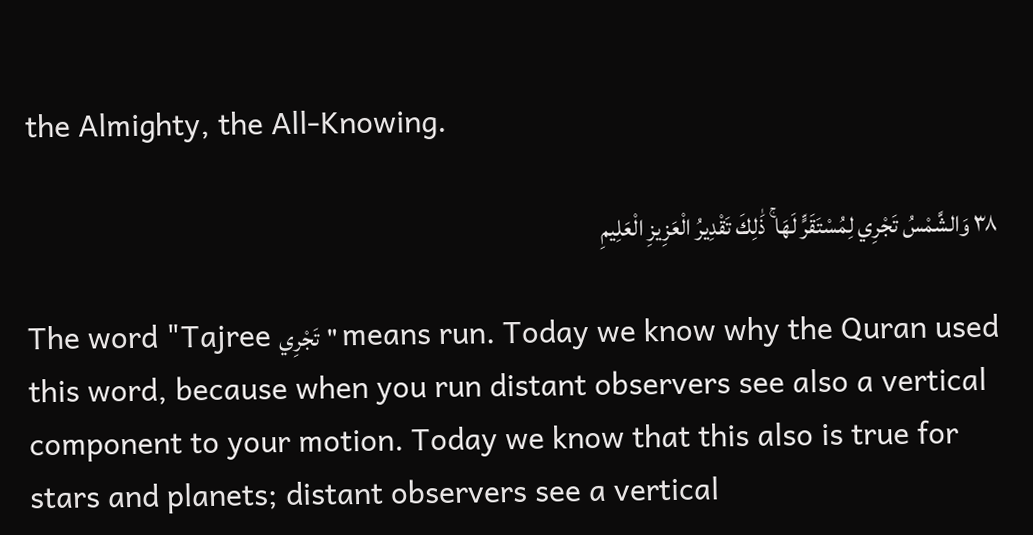the Almighty, the All-Knowing.

٣٨ وَالشَّمْسُ تَجْرِي لِمُسْتَقَرٍّ لَهَا ۚ ذَٰلِكَ تَقْدِيرُ الْعَزِيزِ الْعَلِيمِ

The word "Tajree تَجْرِي" means run. Today we know why the Quran used this word, because when you run distant observers see also a vertical component to your motion. Today we know that this also is true for stars and planets; distant observers see a vertical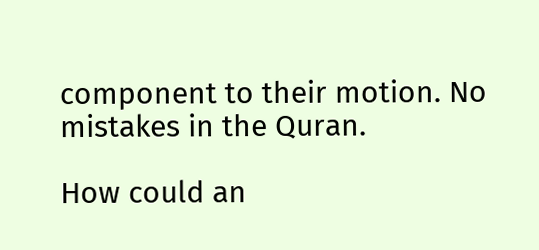component to their motion. No mistakes in the Quran.

How could an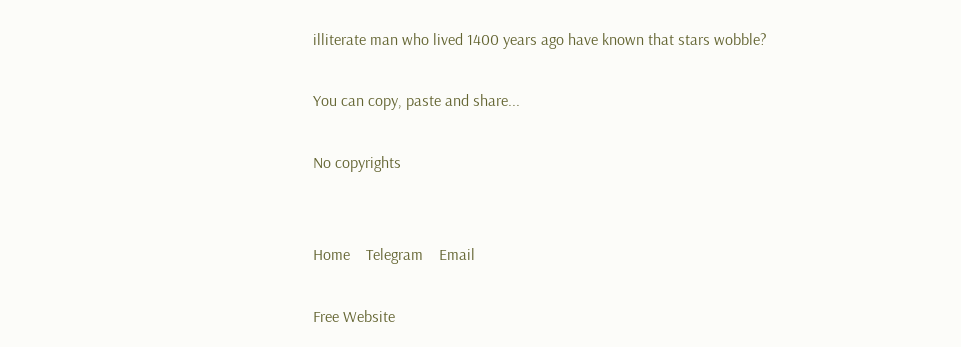illiterate man who lived 1400 years ago have known that stars wobble?

You can copy, paste and share...

No copyrights


Home    Telegram    Email

Free Website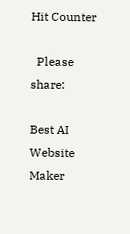Hit Counter

  Please share:

Best AI Website Maker